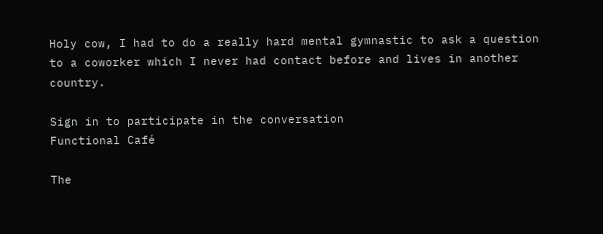Holy cow, I had to do a really hard mental gymnastic to ask a question to a coworker which I never had contact before and lives in another country.

Sign in to participate in the conversation
Functional Café

The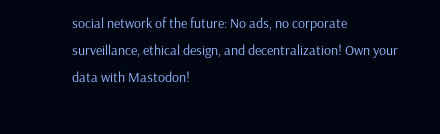social network of the future: No ads, no corporate surveillance, ethical design, and decentralization! Own your data with Mastodon!